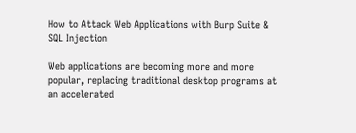How to Attack Web Applications with Burp Suite & SQL Injection

Web applications are becoming more and more popular, replacing traditional desktop programs at an accelerated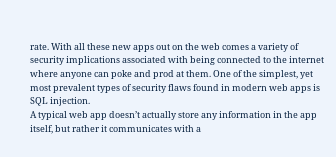rate. With all these new apps out on the web comes a variety of security implications associated with being connected to the internet where anyone can poke and prod at them. One of the simplest, yet most prevalent types of security flaws found in modern web apps is SQL injection.
A typical web app doesn’t actually store any information in the app itself, but rather it communicates with a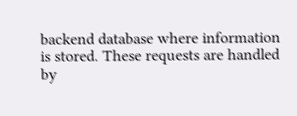backend database where information is stored. These requests are handled by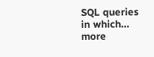SQL queries in which… more